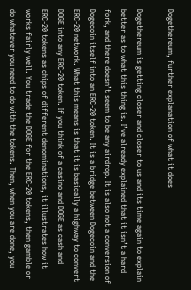Dogethereum, further explanation of what it does

Dogethereum is getting closer and closer to us and its time again to explain better as to what this thing is. I’ve already explained that it isn’t a hard fork, and there doesn’t seem to be any airdrop. It is also not a conversion of Dogecoin itself into an ERC-20 token. It is a bridge between Dogecoin and the ERC-20 network. What this means is that it is basically a highway to convert DOGE into any ERC-20 token. If you think of a casino and DOGE as cash and ERC-20 tokens as chips of different denominations, it illustrates how it works fairly well. You trade the DOGE for the ERC-20 tokens, then gamble or do whatever you need to do with the tokens. Then, when you are done, you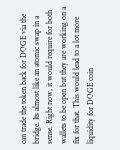can trade the token back for DOGE via the bridge. Its almost like an atomic swap in a sense. Right now, it would require for both wallets to be open but they are working on a fix for that. This would lead to a lot more liquidity for DOGE coin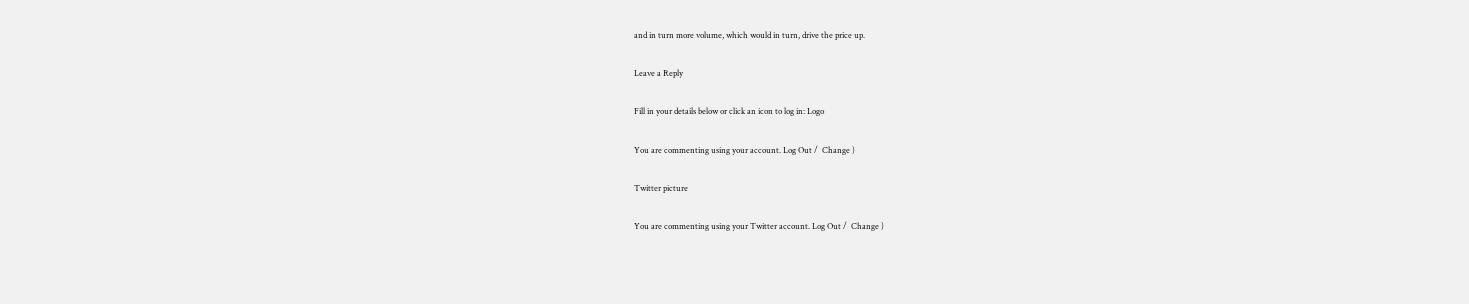and in turn more volume, which would in turn, drive the price up.

Leave a Reply

Fill in your details below or click an icon to log in: Logo

You are commenting using your account. Log Out /  Change )

Twitter picture

You are commenting using your Twitter account. Log Out /  Change )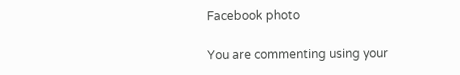Facebook photo

You are commenting using your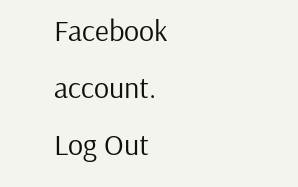Facebook account. Log Out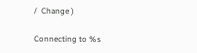/  Change )

Connecting to %s